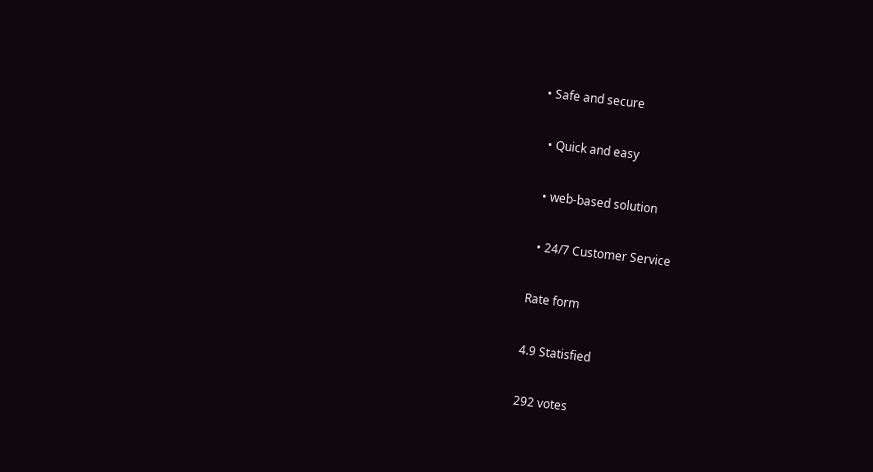• Safe and secure

  • Quick and easy

  • web-based solution

  • 24/7 Customer Service

Rate form

4.9 Statisfied

292 votes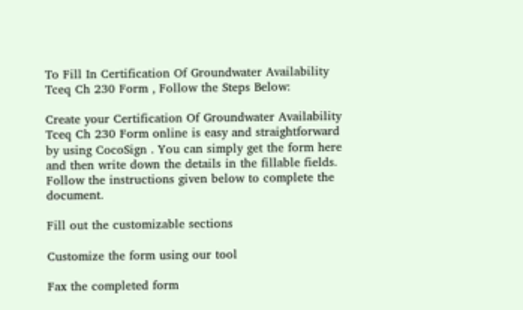To Fill In Certification Of Groundwater Availability Tceq Ch 230 Form , Follow the Steps Below:

Create your Certification Of Groundwater Availability Tceq Ch 230 Form online is easy and straightforward by using CocoSign . You can simply get the form here and then write down the details in the fillable fields. Follow the instructions given below to complete the document.

Fill out the customizable sections

Customize the form using our tool

Fax the completed form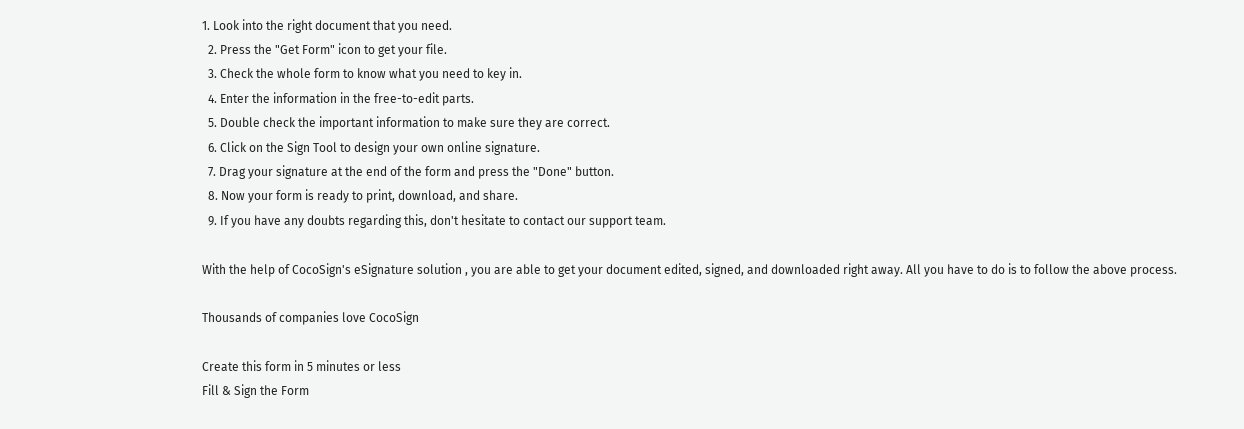1. Look into the right document that you need.
  2. Press the "Get Form" icon to get your file.
  3. Check the whole form to know what you need to key in.
  4. Enter the information in the free-to-edit parts.
  5. Double check the important information to make sure they are correct.
  6. Click on the Sign Tool to design your own online signature.
  7. Drag your signature at the end of the form and press the "Done" button.
  8. Now your form is ready to print, download, and share.
  9. If you have any doubts regarding this, don't hesitate to contact our support team.

With the help of CocoSign's eSignature solution , you are able to get your document edited, signed, and downloaded right away. All you have to do is to follow the above process.

Thousands of companies love CocoSign

Create this form in 5 minutes or less
Fill & Sign the Form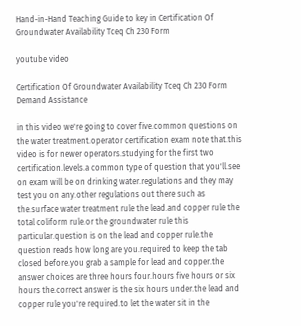Hand-in-Hand Teaching Guide to key in Certification Of Groundwater Availability Tceq Ch 230 Form

youtube video

Certification Of Groundwater Availability Tceq Ch 230 Form Demand Assistance

in this video we're going to cover five.common questions on the water treatment.operator certification exam note that.this video is for newer operators.studying for the first two certification.levels.a common type of question that you'll.see on exam will be on drinking water.regulations and they may test you on any.other regulations out there such as the.surface water treatment rule the lead.and copper rule the total coliform rule.or the groundwater rule this particular.question is on the lead and copper rule.the question reads how long are you.required to keep the tab closed before.you grab a sample for lead and copper.the answer choices are three hours four.hours five hours or six hours the.correct answer is the six hours under.the lead and copper rule you're required.to let the water sit in the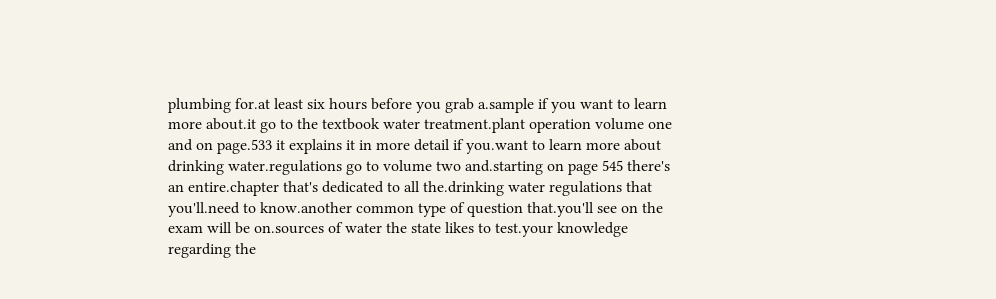plumbing for.at least six hours before you grab a.sample if you want to learn more about.it go to the textbook water treatment.plant operation volume one and on page.533 it explains it in more detail if you.want to learn more about drinking water.regulations go to volume two and.starting on page 545 there's an entire.chapter that's dedicated to all the.drinking water regulations that you'll.need to know.another common type of question that.you'll see on the exam will be on.sources of water the state likes to test.your knowledge regarding the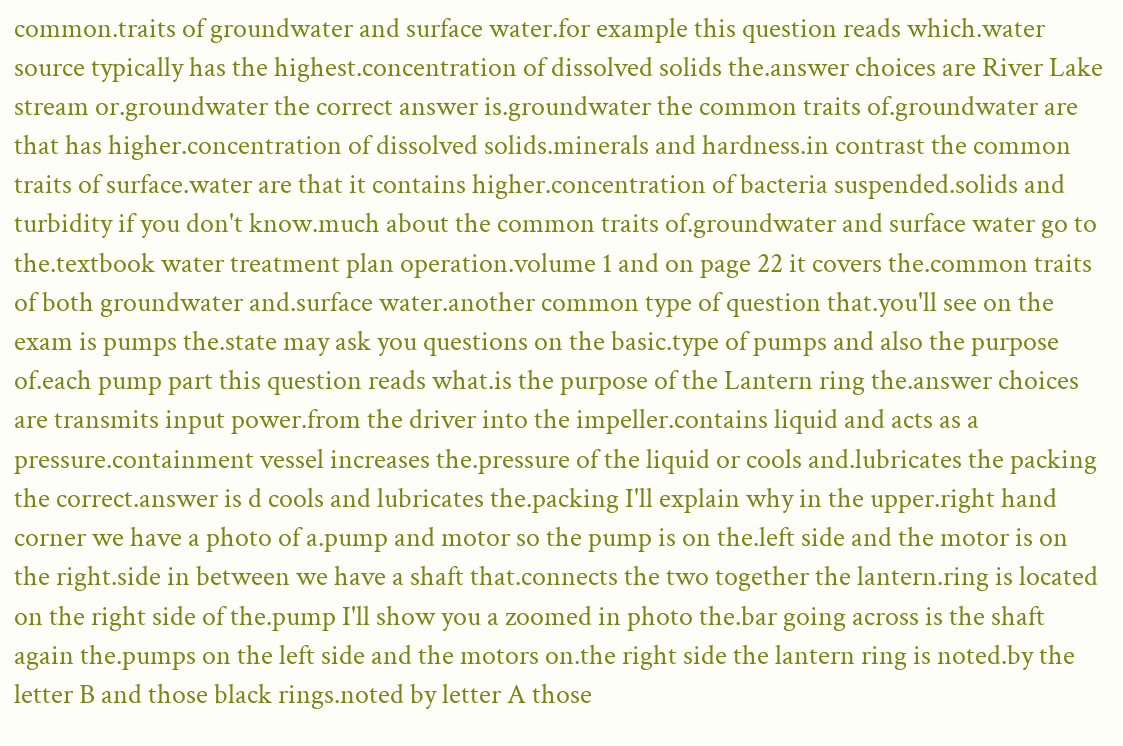common.traits of groundwater and surface water.for example this question reads which.water source typically has the highest.concentration of dissolved solids the.answer choices are River Lake stream or.groundwater the correct answer is.groundwater the common traits of.groundwater are that has higher.concentration of dissolved solids.minerals and hardness.in contrast the common traits of surface.water are that it contains higher.concentration of bacteria suspended.solids and turbidity if you don't know.much about the common traits of.groundwater and surface water go to the.textbook water treatment plan operation.volume 1 and on page 22 it covers the.common traits of both groundwater and.surface water.another common type of question that.you'll see on the exam is pumps the.state may ask you questions on the basic.type of pumps and also the purpose of.each pump part this question reads what.is the purpose of the Lantern ring the.answer choices are transmits input power.from the driver into the impeller.contains liquid and acts as a pressure.containment vessel increases the.pressure of the liquid or cools and.lubricates the packing the correct.answer is d cools and lubricates the.packing I'll explain why in the upper.right hand corner we have a photo of a.pump and motor so the pump is on the.left side and the motor is on the right.side in between we have a shaft that.connects the two together the lantern.ring is located on the right side of the.pump I'll show you a zoomed in photo the.bar going across is the shaft again the.pumps on the left side and the motors on.the right side the lantern ring is noted.by the letter B and those black rings.noted by letter A those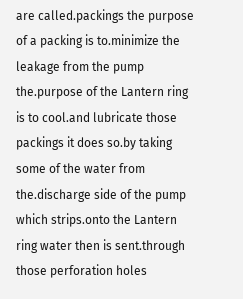are called.packings the purpose of a packing is to.minimize the leakage from the pump the.purpose of the Lantern ring is to cool.and lubricate those packings it does so.by taking some of the water from the.discharge side of the pump which strips.onto the Lantern ring water then is sent.through those perforation holes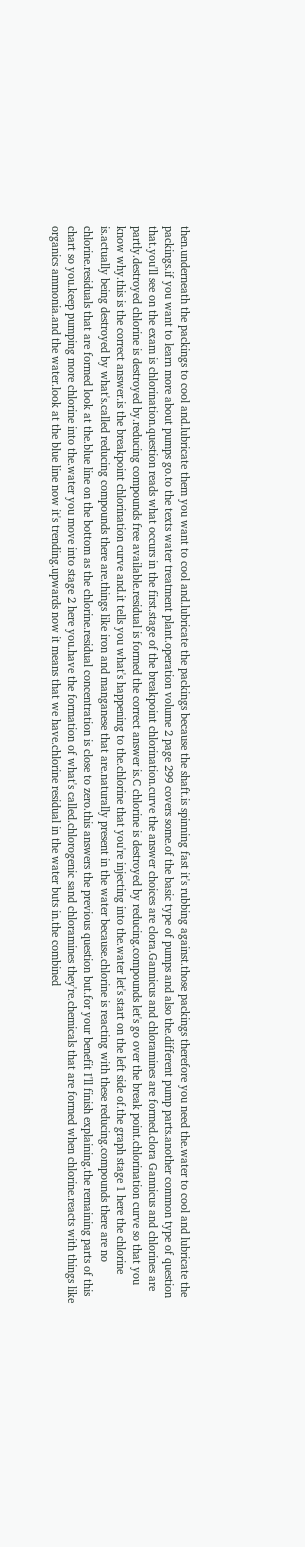then.underneath the packings to cool and.lubricate them you want to cool and.lubricate the packings because the shaft.is spinning fast it's rubbing against.those packings therefore you need the.water to cool and lubricate the packings.if you want to learn more about pumps go.to the texts water treatment plant.operation volume 2 page 299 covers some.of the basic type of pumps and also the.different pump parts.another common type of question that.you'll see on the exam is chlorination.question reads what occurs in the first.stage of the breakpoint chlorination.curve the answer choices are clora.Gannicus and chloramines are formed.clora Gannicus and chlorines are partly.destroyed chlorine is destroyed by.reducing compounds free available.residual is formed the correct answer is.C chlorine is destroyed by reducing.compounds let's go over the break point.chlorination curve so that you know why.this is the correct answer.is the breakpoint chlorination curve and.it tells you what's happening to the.chlorine that you're injecting into the.water let's start on the left side of.the graph stage 1 here the chlorine is.actually being destroyed by what's.called reducing compounds there are.things like iron and manganese that are.naturally present in the water because.chlorine is reacting with these reducing.compounds there are no chlorine.residuals that are formed look at the.blue line on the bottom as the chlorine.residual concentration is close to zero.this answers the previous question but.for your benefit I'll finish explaining.the remaining parts of this chart so you.keep pumping more chlorine into the.water you move into stage 2 here you.have the formation of what's called.chlorogenic sand chloramines they're.chemicals that are formed when chlorine.reacts with things like organics ammonia.and the water.look at the blue line now it's trending.upwards now it means that we have.chlorine residual in the water buts in.the combined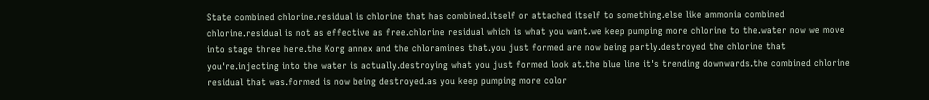State combined chlorine.residual is chlorine that has combined.itself or attached itself to something.else like ammonia combined chlorine.residual is not as effective as free.chlorine residual which is what you want.we keep pumping more chlorine to the.water now we move into stage three here.the Korg annex and the chloramines that.you just formed are now being partly.destroyed the chlorine that you're.injecting into the water is actually.destroying what you just formed look at.the blue line it's trending downwards.the combined chlorine residual that was.formed is now being destroyed.as you keep pumping more color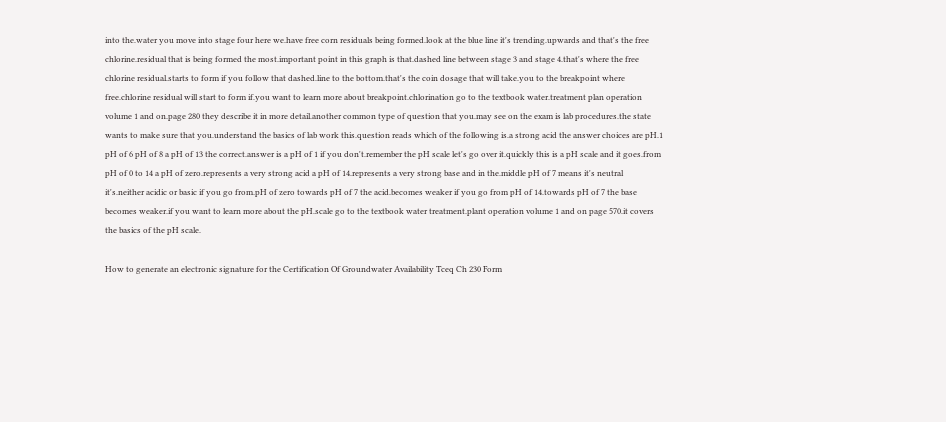into the.water you move into stage four here we.have free corn residuals being formed.look at the blue line it's trending.upwards and that's the free chlorine.residual that is being formed the most.important point in this graph is that.dashed line between stage 3 and stage 4.that's where the free chlorine residual.starts to form if you follow that dashed.line to the bottom.that's the coin dosage that will take.you to the breakpoint where free.chlorine residual will start to form if.you want to learn more about breakpoint.chlorination go to the textbook water.treatment plan operation volume 1 and on.page 280 they describe it in more detail.another common type of question that you.may see on the exam is lab procedures.the state wants to make sure that you.understand the basics of lab work this.question reads which of the following is.a strong acid the answer choices are pH.1 pH of 6 pH of 8 a pH of 13 the correct.answer is a pH of 1 if you don't.remember the pH scale let's go over it.quickly this is a pH scale and it goes.from pH of 0 to 14 a pH of zero.represents a very strong acid a pH of 14.represents a very strong base and in the.middle pH of 7 means it's neutral it's.neither acidic or basic if you go from.pH of zero towards pH of 7 the acid.becomes weaker if you go from pH of 14.towards pH of 7 the base becomes weaker.if you want to learn more about the pH.scale go to the textbook water treatment.plant operation volume 1 and on page 570.it covers the basics of the pH scale.

How to generate an electronic signature for the Certification Of Groundwater Availability Tceq Ch 230 Form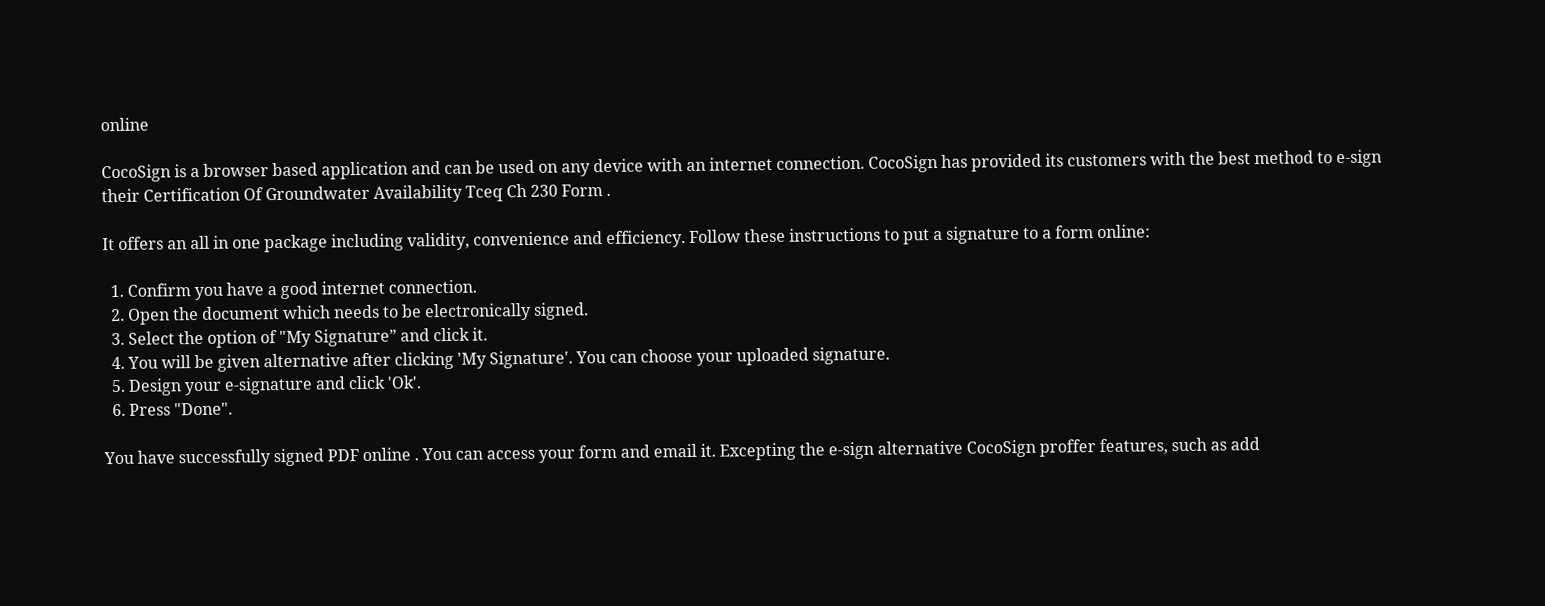online

CocoSign is a browser based application and can be used on any device with an internet connection. CocoSign has provided its customers with the best method to e-sign their Certification Of Groundwater Availability Tceq Ch 230 Form .

It offers an all in one package including validity, convenience and efficiency. Follow these instructions to put a signature to a form online:

  1. Confirm you have a good internet connection.
  2. Open the document which needs to be electronically signed.
  3. Select the option of "My Signature” and click it.
  4. You will be given alternative after clicking 'My Signature'. You can choose your uploaded signature.
  5. Design your e-signature and click 'Ok'.
  6. Press "Done".

You have successfully signed PDF online . You can access your form and email it. Excepting the e-sign alternative CocoSign proffer features, such as add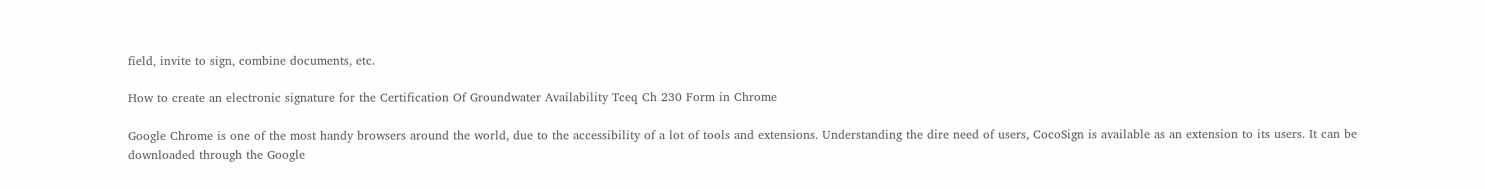field, invite to sign, combine documents, etc.

How to create an electronic signature for the Certification Of Groundwater Availability Tceq Ch 230 Form in Chrome

Google Chrome is one of the most handy browsers around the world, due to the accessibility of a lot of tools and extensions. Understanding the dire need of users, CocoSign is available as an extension to its users. It can be downloaded through the Google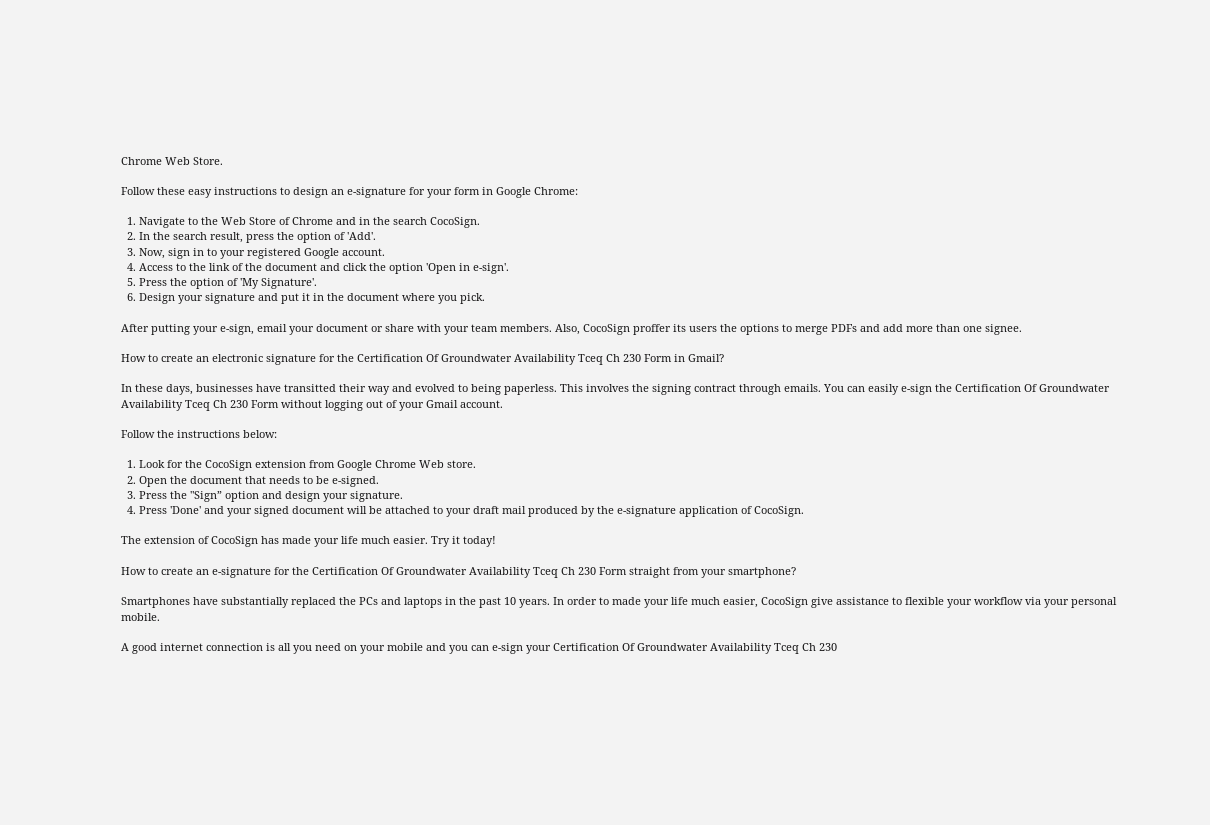Chrome Web Store.

Follow these easy instructions to design an e-signature for your form in Google Chrome:

  1. Navigate to the Web Store of Chrome and in the search CocoSign.
  2. In the search result, press the option of 'Add'.
  3. Now, sign in to your registered Google account.
  4. Access to the link of the document and click the option 'Open in e-sign'.
  5. Press the option of 'My Signature'.
  6. Design your signature and put it in the document where you pick.

After putting your e-sign, email your document or share with your team members. Also, CocoSign proffer its users the options to merge PDFs and add more than one signee.

How to create an electronic signature for the Certification Of Groundwater Availability Tceq Ch 230 Form in Gmail?

In these days, businesses have transitted their way and evolved to being paperless. This involves the signing contract through emails. You can easily e-sign the Certification Of Groundwater Availability Tceq Ch 230 Form without logging out of your Gmail account.

Follow the instructions below:

  1. Look for the CocoSign extension from Google Chrome Web store.
  2. Open the document that needs to be e-signed.
  3. Press the "Sign” option and design your signature.
  4. Press 'Done' and your signed document will be attached to your draft mail produced by the e-signature application of CocoSign.

The extension of CocoSign has made your life much easier. Try it today!

How to create an e-signature for the Certification Of Groundwater Availability Tceq Ch 230 Form straight from your smartphone?

Smartphones have substantially replaced the PCs and laptops in the past 10 years. In order to made your life much easier, CocoSign give assistance to flexible your workflow via your personal mobile.

A good internet connection is all you need on your mobile and you can e-sign your Certification Of Groundwater Availability Tceq Ch 230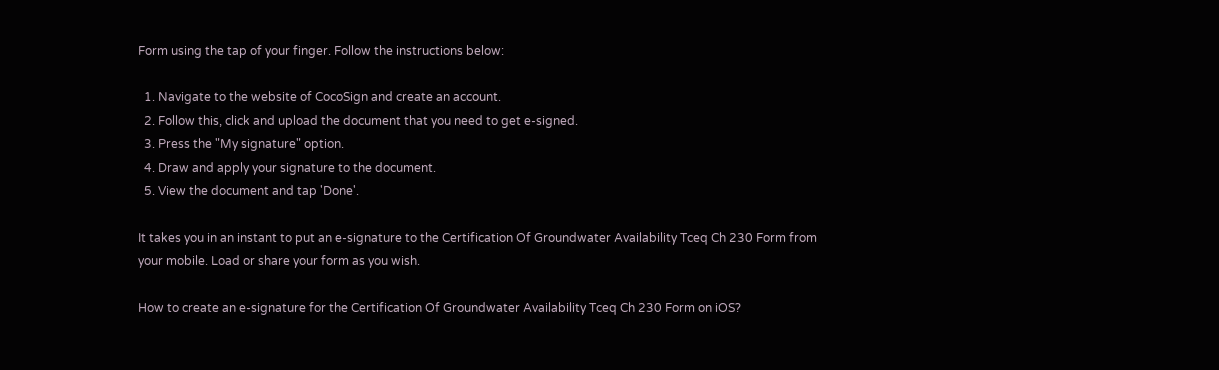Form using the tap of your finger. Follow the instructions below:

  1. Navigate to the website of CocoSign and create an account.
  2. Follow this, click and upload the document that you need to get e-signed.
  3. Press the "My signature" option.
  4. Draw and apply your signature to the document.
  5. View the document and tap 'Done'.

It takes you in an instant to put an e-signature to the Certification Of Groundwater Availability Tceq Ch 230 Form from your mobile. Load or share your form as you wish.

How to create an e-signature for the Certification Of Groundwater Availability Tceq Ch 230 Form on iOS?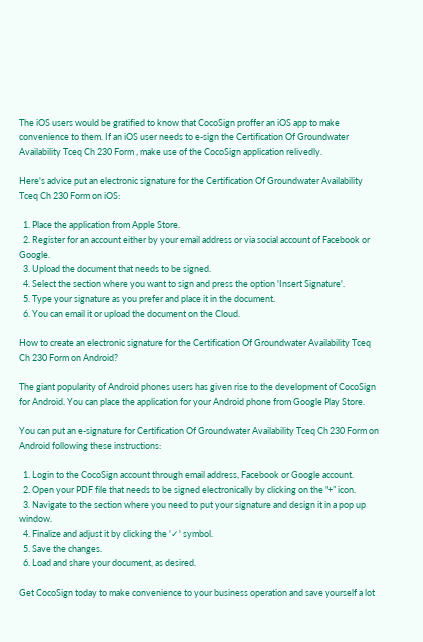The iOS users would be gratified to know that CocoSign proffer an iOS app to make convenience to them. If an iOS user needs to e-sign the Certification Of Groundwater Availability Tceq Ch 230 Form , make use of the CocoSign application relivedly.

Here's advice put an electronic signature for the Certification Of Groundwater Availability Tceq Ch 230 Form on iOS:

  1. Place the application from Apple Store.
  2. Register for an account either by your email address or via social account of Facebook or Google.
  3. Upload the document that needs to be signed.
  4. Select the section where you want to sign and press the option 'Insert Signature'.
  5. Type your signature as you prefer and place it in the document.
  6. You can email it or upload the document on the Cloud.

How to create an electronic signature for the Certification Of Groundwater Availability Tceq Ch 230 Form on Android?

The giant popularity of Android phones users has given rise to the development of CocoSign for Android. You can place the application for your Android phone from Google Play Store.

You can put an e-signature for Certification Of Groundwater Availability Tceq Ch 230 Form on Android following these instructions:

  1. Login to the CocoSign account through email address, Facebook or Google account.
  2. Open your PDF file that needs to be signed electronically by clicking on the "+” icon.
  3. Navigate to the section where you need to put your signature and design it in a pop up window.
  4. Finalize and adjust it by clicking the '✓' symbol.
  5. Save the changes.
  6. Load and share your document, as desired.

Get CocoSign today to make convenience to your business operation and save yourself a lot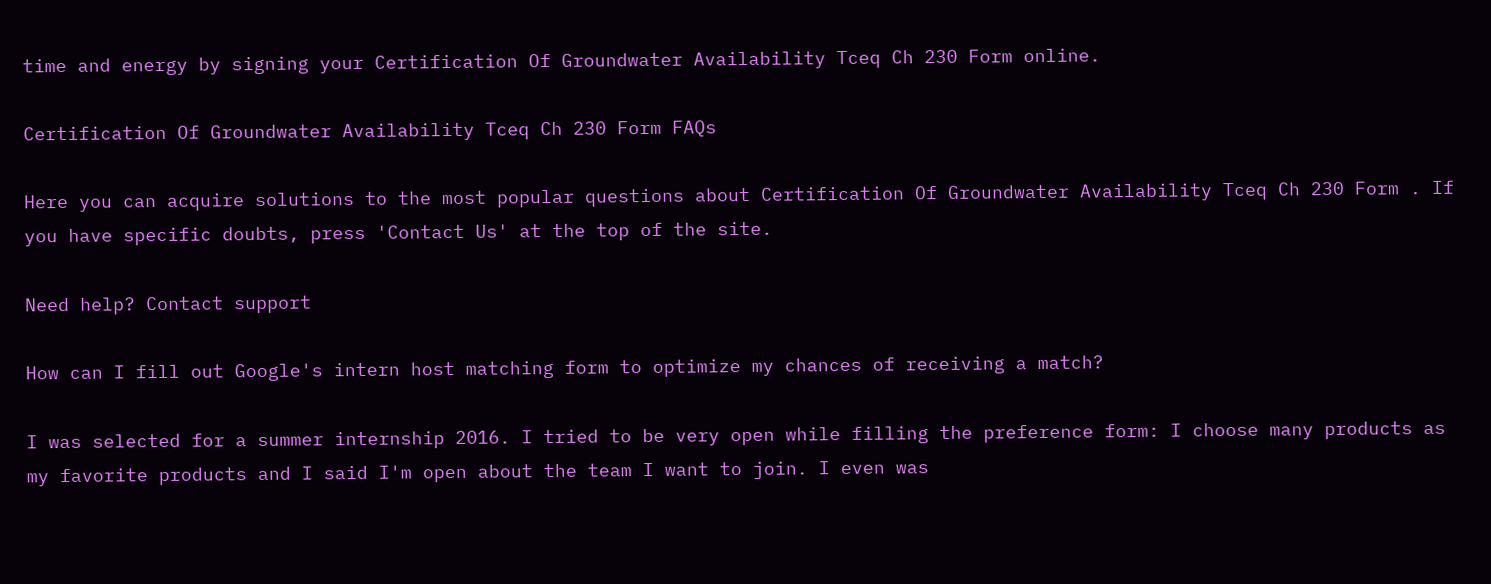time and energy by signing your Certification Of Groundwater Availability Tceq Ch 230 Form online.

Certification Of Groundwater Availability Tceq Ch 230 Form FAQs

Here you can acquire solutions to the most popular questions about Certification Of Groundwater Availability Tceq Ch 230 Form . If you have specific doubts, press 'Contact Us' at the top of the site.

Need help? Contact support

How can I fill out Google's intern host matching form to optimize my chances of receiving a match?

I was selected for a summer internship 2016. I tried to be very open while filling the preference form: I choose many products as my favorite products and I said I'm open about the team I want to join. I even was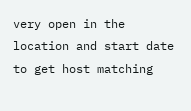very open in the location and start date to get host matching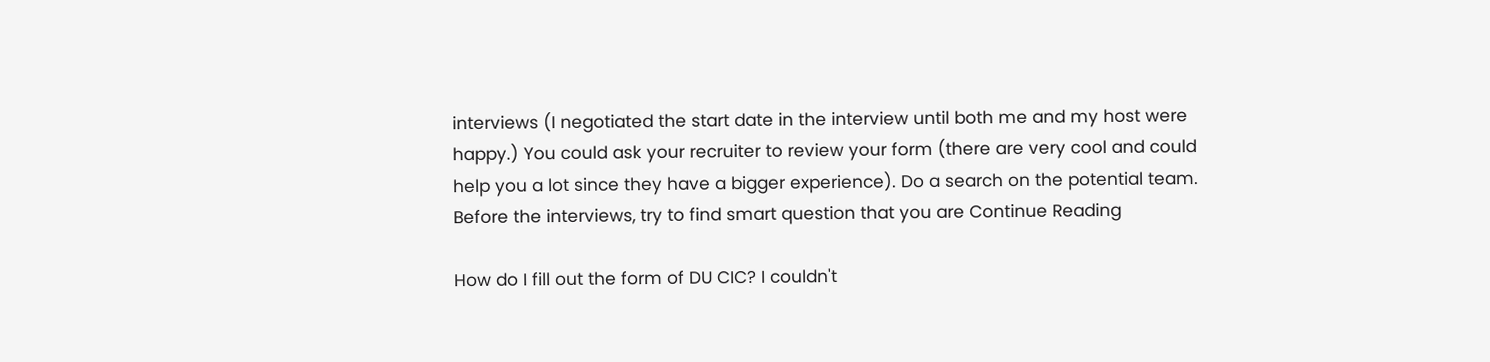interviews (I negotiated the start date in the interview until both me and my host were happy.) You could ask your recruiter to review your form (there are very cool and could help you a lot since they have a bigger experience). Do a search on the potential team. Before the interviews, try to find smart question that you are Continue Reading

How do I fill out the form of DU CIC? I couldn't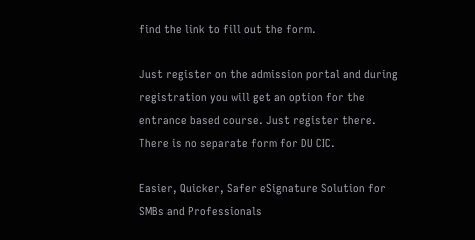find the link to fill out the form.

Just register on the admission portal and during registration you will get an option for the entrance based course. Just register there. There is no separate form for DU CIC.

Easier, Quicker, Safer eSignature Solution for SMBs and Professionals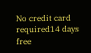No credit card required14 days free